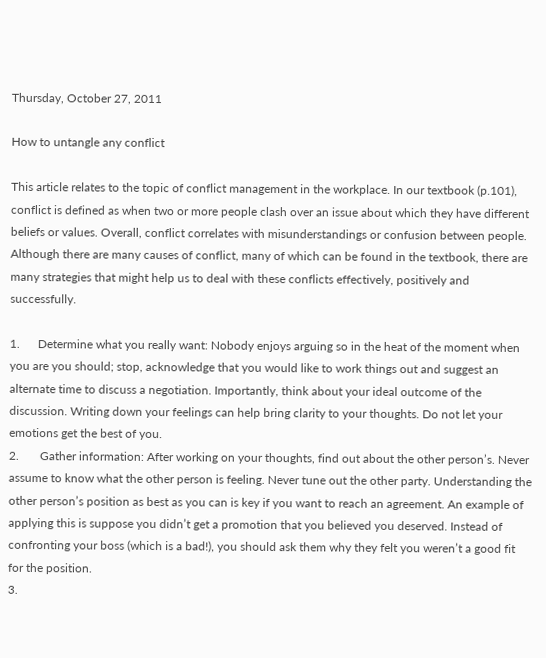Thursday, October 27, 2011

How to untangle any conflict

This article relates to the topic of conflict management in the workplace. In our textbook (p.101), conflict is defined as when two or more people clash over an issue about which they have different beliefs or values. Overall, conflict correlates with misunderstandings or confusion between people. Although there are many causes of conflict, many of which can be found in the textbook, there are many strategies that might help us to deal with these conflicts effectively, positively and successfully.

1.      Determine what you really want: Nobody enjoys arguing so in the heat of the moment when you are you should; stop, acknowledge that you would like to work things out and suggest an alternate time to discuss a negotiation. Importantly, think about your ideal outcome of the discussion. Writing down your feelings can help bring clarity to your thoughts. Do not let your emotions get the best of you.
2.       Gather information: After working on your thoughts, find out about the other person’s. Never assume to know what the other person is feeling. Never tune out the other party. Understanding the other person’s position as best as you can is key if you want to reach an agreement. An example of applying this is suppose you didn’t get a promotion that you believed you deserved. Instead of confronting your boss (which is a bad!), you should ask them why they felt you weren’t a good fit for the position.
3.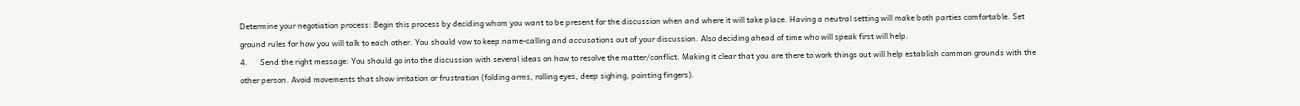Determine your negotiation process: Begin this process by deciding whom you want to be present for the discussion when and where it will take place. Having a neutral setting will make both parties comfortable. Set ground rules for how you will talk to each other. You should vow to keep name-calling and accusations out of your discussion. Also deciding ahead of time who will speak first will help.
4.      Send the right message: You should go into the discussion with several ideas on how to resolve the matter/conflict. Making it clear that you are there to work things out will help establish common grounds with the other person. Avoid movements that show irritation or frustration (folding arms, rolling eyes, deep sighing, pointing fingers).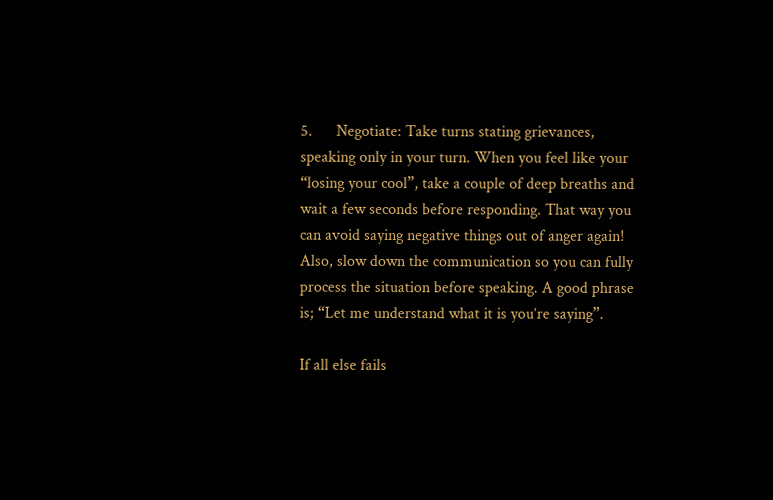5.      Negotiate: Take turns stating grievances, speaking only in your turn. When you feel like your “losing your cool”, take a couple of deep breaths and wait a few seconds before responding. That way you can avoid saying negative things out of anger again! Also, slow down the communication so you can fully process the situation before speaking. A good phrase is; “Let me understand what it is you’re saying”.

If all else fails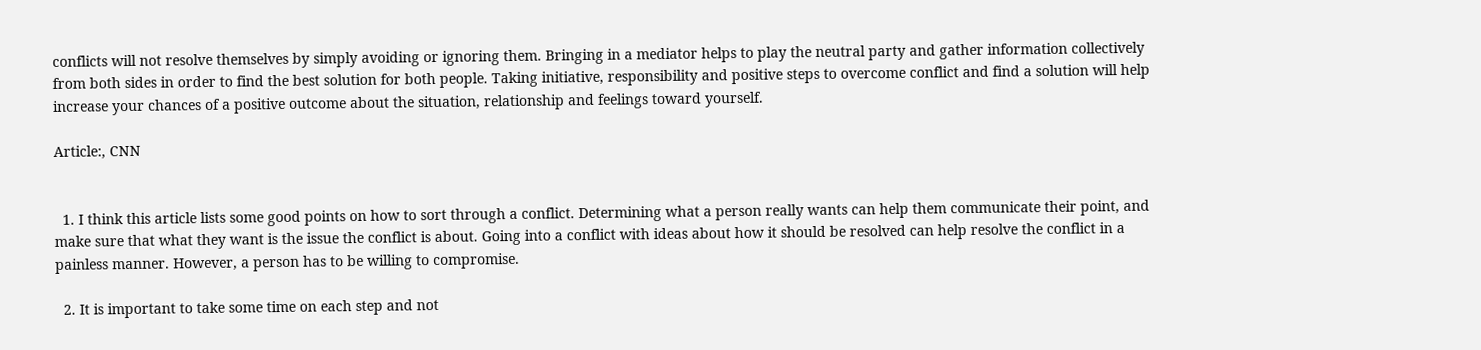conflicts will not resolve themselves by simply avoiding or ignoring them. Bringing in a mediator helps to play the neutral party and gather information collectively from both sides in order to find the best solution for both people. Taking initiative, responsibility and positive steps to overcome conflict and find a solution will help increase your chances of a positive outcome about the situation, relationship and feelings toward yourself.

Article:, CNN


  1. I think this article lists some good points on how to sort through a conflict. Determining what a person really wants can help them communicate their point, and make sure that what they want is the issue the conflict is about. Going into a conflict with ideas about how it should be resolved can help resolve the conflict in a painless manner. However, a person has to be willing to compromise.

  2. It is important to take some time on each step and not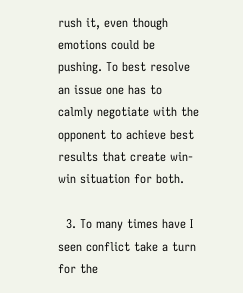rush it, even though emotions could be pushing. To best resolve an issue one has to calmly negotiate with the opponent to achieve best results that create win-win situation for both.

  3. To many times have I seen conflict take a turn for the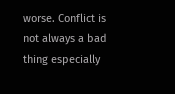worse. Conflict is not always a bad thing especially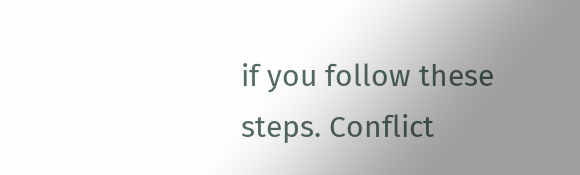if you follow these steps. Conflict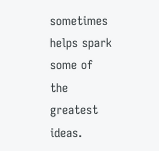sometimes helps spark some of the greatest ideas.